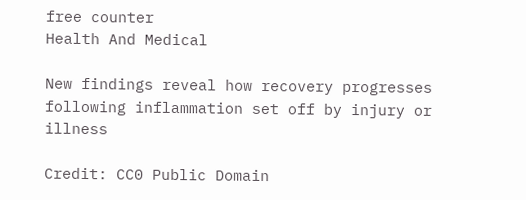free counter
Health And Medical

New findings reveal how recovery progresses following inflammation set off by injury or illness

Credit: CC0 Public Domain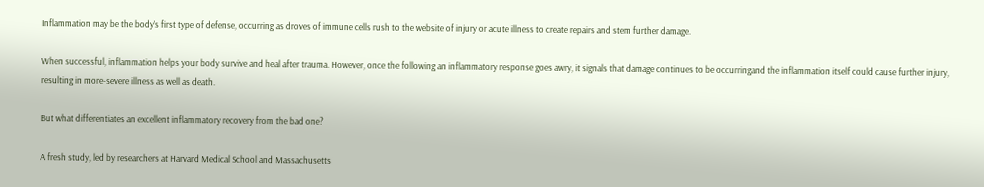Inflammation may be the body’s first type of defense, occurring as droves of immune cells rush to the website of injury or acute illness to create repairs and stem further damage.

When successful, inflammation helps your body survive and heal after trauma. However, once the following an inflammatory response goes awry, it signals that damage continues to be occurringand the inflammation itself could cause further injury, resulting in more-severe illness as well as death.

But what differentiates an excellent inflammatory recovery from the bad one?

A fresh study, led by researchers at Harvard Medical School and Massachusetts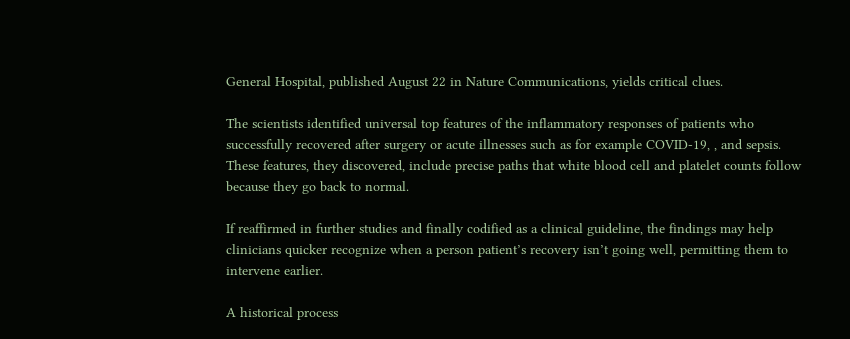General Hospital, published August 22 in Nature Communications, yields critical clues.

The scientists identified universal top features of the inflammatory responses of patients who successfully recovered after surgery or acute illnesses such as for example COVID-19, , and sepsis. These features, they discovered, include precise paths that white blood cell and platelet counts follow because they go back to normal.

If reaffirmed in further studies and finally codified as a clinical guideline, the findings may help clinicians quicker recognize when a person patient’s recovery isn’t going well, permitting them to intervene earlier.

A historical process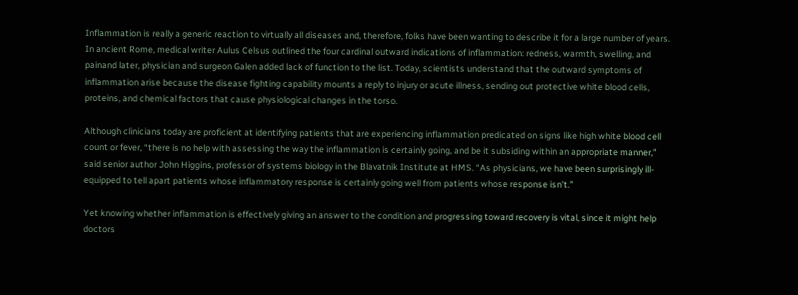Inflammation is really a generic reaction to virtually all diseases and, therefore, folks have been wanting to describe it for a large number of years. In ancient Rome, medical writer Aulus Celsus outlined the four cardinal outward indications of inflammation: redness, warmth, swelling, and painand later, physician and surgeon Galen added lack of function to the list. Today, scientists understand that the outward symptoms of inflammation arise because the disease fighting capability mounts a reply to injury or acute illness, sending out protective white blood cells, proteins, and chemical factors that cause physiological changes in the torso.

Although clinicians today are proficient at identifying patients that are experiencing inflammation predicated on signs like high white blood cell count or fever, “there is no help with assessing the way the inflammation is certainly going, and be it subsiding within an appropriate manner,” said senior author John Higgins, professor of systems biology in the Blavatnik Institute at HMS. “As physicians, we have been surprisingly ill-equipped to tell apart patients whose inflammatory response is certainly going well from patients whose response isn’t.”

Yet knowing whether inflammation is effectively giving an answer to the condition and progressing toward recovery is vital, since it might help doctors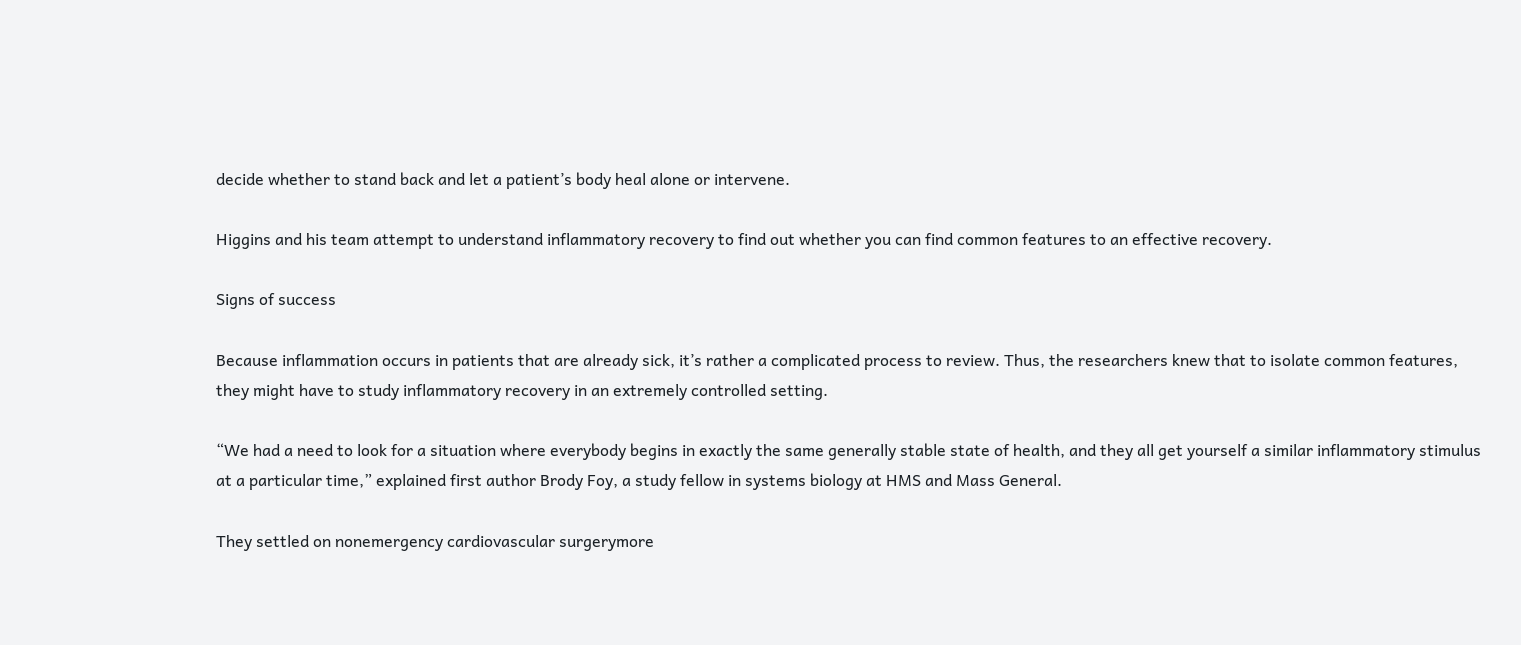decide whether to stand back and let a patient’s body heal alone or intervene.

Higgins and his team attempt to understand inflammatory recovery to find out whether you can find common features to an effective recovery.

Signs of success

Because inflammation occurs in patients that are already sick, it’s rather a complicated process to review. Thus, the researchers knew that to isolate common features, they might have to study inflammatory recovery in an extremely controlled setting.

“We had a need to look for a situation where everybody begins in exactly the same generally stable state of health, and they all get yourself a similar inflammatory stimulus at a particular time,” explained first author Brody Foy, a study fellow in systems biology at HMS and Mass General.

They settled on nonemergency cardiovascular surgerymore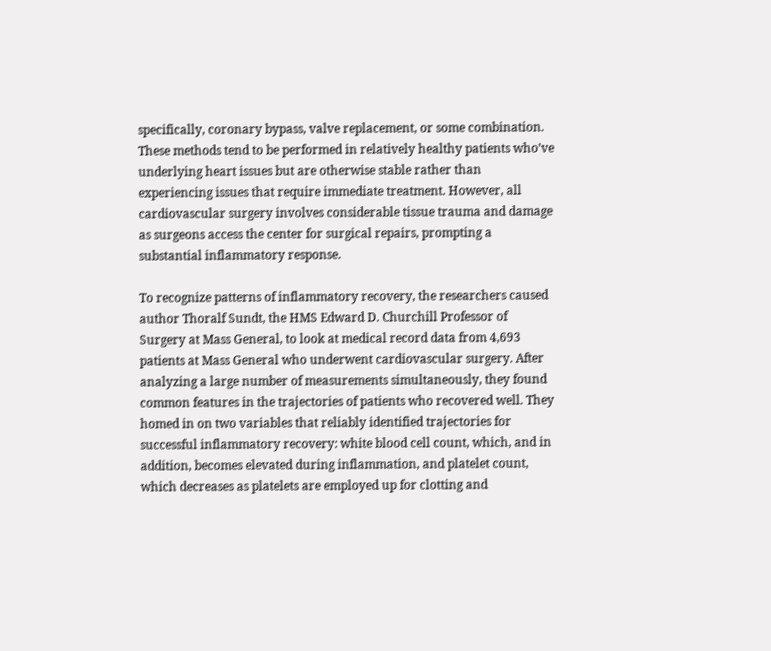specifically, coronary bypass, valve replacement, or some combination. These methods tend to be performed in relatively healthy patients who’ve underlying heart issues but are otherwise stable rather than experiencing issues that require immediate treatment. However, all cardiovascular surgery involves considerable tissue trauma and damage as surgeons access the center for surgical repairs, prompting a substantial inflammatory response.

To recognize patterns of inflammatory recovery, the researchers caused author Thoralf Sundt, the HMS Edward D. Churchill Professor of Surgery at Mass General, to look at medical record data from 4,693 patients at Mass General who underwent cardiovascular surgery. After analyzing a large number of measurements simultaneously, they found common features in the trajectories of patients who recovered well. They homed in on two variables that reliably identified trajectories for successful inflammatory recovery: white blood cell count, which, and in addition, becomes elevated during inflammation, and platelet count, which decreases as platelets are employed up for clotting and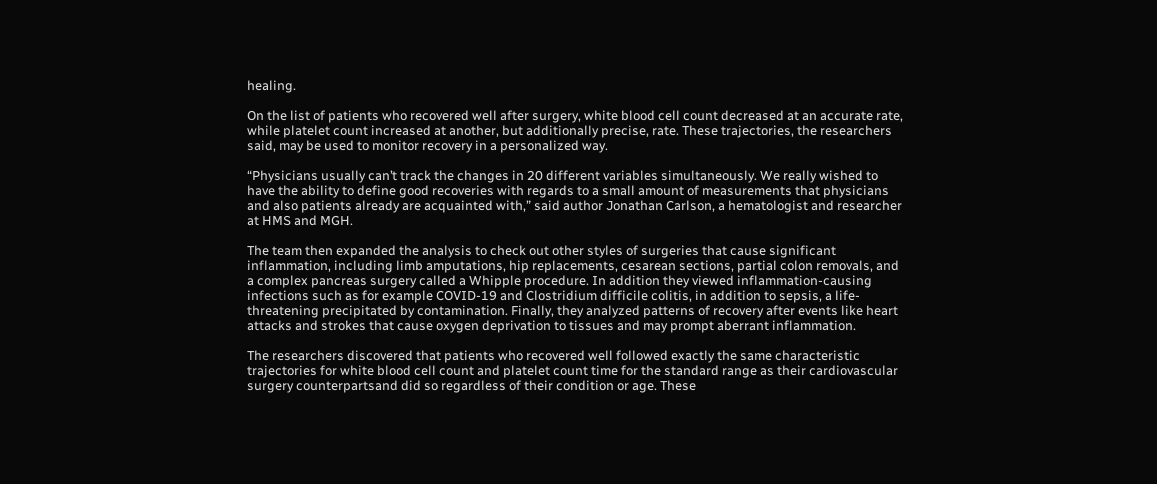healing.

On the list of patients who recovered well after surgery, white blood cell count decreased at an accurate rate, while platelet count increased at another, but additionally precise, rate. These trajectories, the researchers said, may be used to monitor recovery in a personalized way.

“Physicians usually can’t track the changes in 20 different variables simultaneously. We really wished to have the ability to define good recoveries with regards to a small amount of measurements that physicians and also patients already are acquainted with,” said author Jonathan Carlson, a hematologist and researcher at HMS and MGH.

The team then expanded the analysis to check out other styles of surgeries that cause significant inflammation, including limb amputations, hip replacements, cesarean sections, partial colon removals, and a complex pancreas surgery called a Whipple procedure. In addition they viewed inflammation-causing infections such as for example COVID-19 and Clostridium difficile colitis, in addition to sepsis, a life-threatening precipitated by contamination. Finally, they analyzed patterns of recovery after events like heart attacks and strokes that cause oxygen deprivation to tissues and may prompt aberrant inflammation.

The researchers discovered that patients who recovered well followed exactly the same characteristic trajectories for white blood cell count and platelet count time for the standard range as their cardiovascular surgery counterpartsand did so regardless of their condition or age. These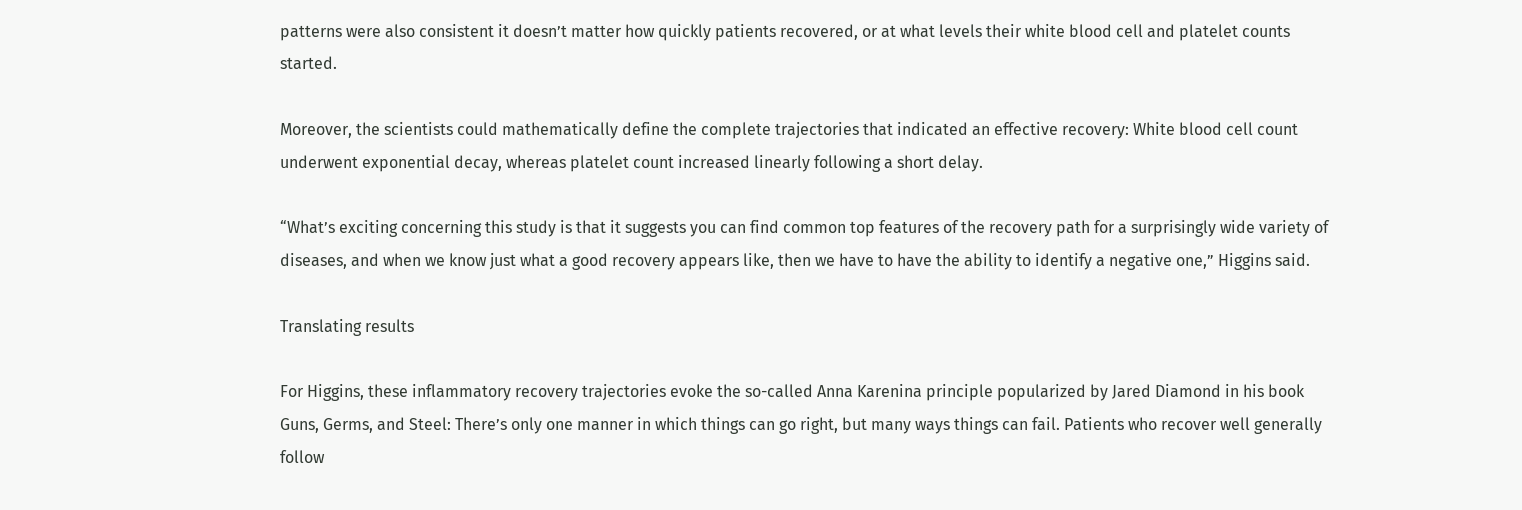patterns were also consistent it doesn’t matter how quickly patients recovered, or at what levels their white blood cell and platelet counts started.

Moreover, the scientists could mathematically define the complete trajectories that indicated an effective recovery: White blood cell count underwent exponential decay, whereas platelet count increased linearly following a short delay.

“What’s exciting concerning this study is that it suggests you can find common top features of the recovery path for a surprisingly wide variety of diseases, and when we know just what a good recovery appears like, then we have to have the ability to identify a negative one,” Higgins said.

Translating results

For Higgins, these inflammatory recovery trajectories evoke the so-called Anna Karenina principle popularized by Jared Diamond in his book Guns, Germs, and Steel: There’s only one manner in which things can go right, but many ways things can fail. Patients who recover well generally follow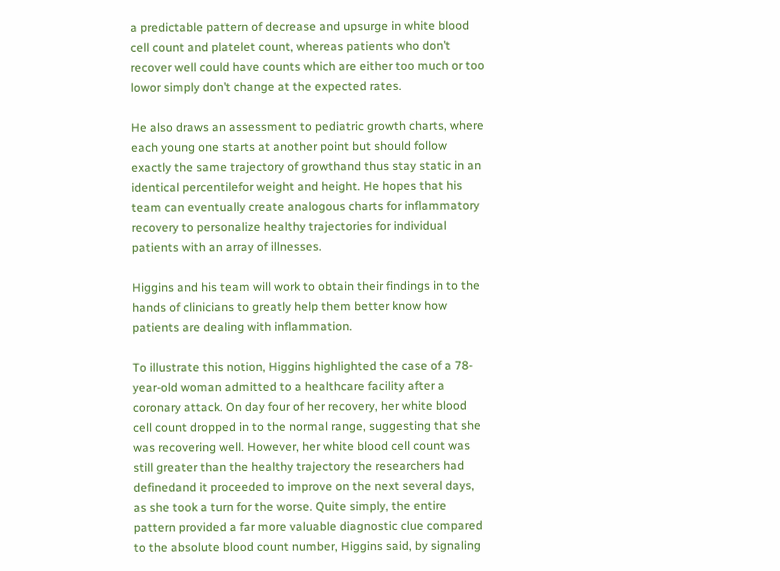a predictable pattern of decrease and upsurge in white blood cell count and platelet count, whereas patients who don’t recover well could have counts which are either too much or too lowor simply don’t change at the expected rates.

He also draws an assessment to pediatric growth charts, where each young one starts at another point but should follow exactly the same trajectory of growthand thus stay static in an identical percentilefor weight and height. He hopes that his team can eventually create analogous charts for inflammatory recovery to personalize healthy trajectories for individual patients with an array of illnesses.

Higgins and his team will work to obtain their findings in to the hands of clinicians to greatly help them better know how patients are dealing with inflammation.

To illustrate this notion, Higgins highlighted the case of a 78-year-old woman admitted to a healthcare facility after a coronary attack. On day four of her recovery, her white blood cell count dropped in to the normal range, suggesting that she was recovering well. However, her white blood cell count was still greater than the healthy trajectory the researchers had definedand it proceeded to improve on the next several days, as she took a turn for the worse. Quite simply, the entire pattern provided a far more valuable diagnostic clue compared to the absolute blood count number, Higgins said, by signaling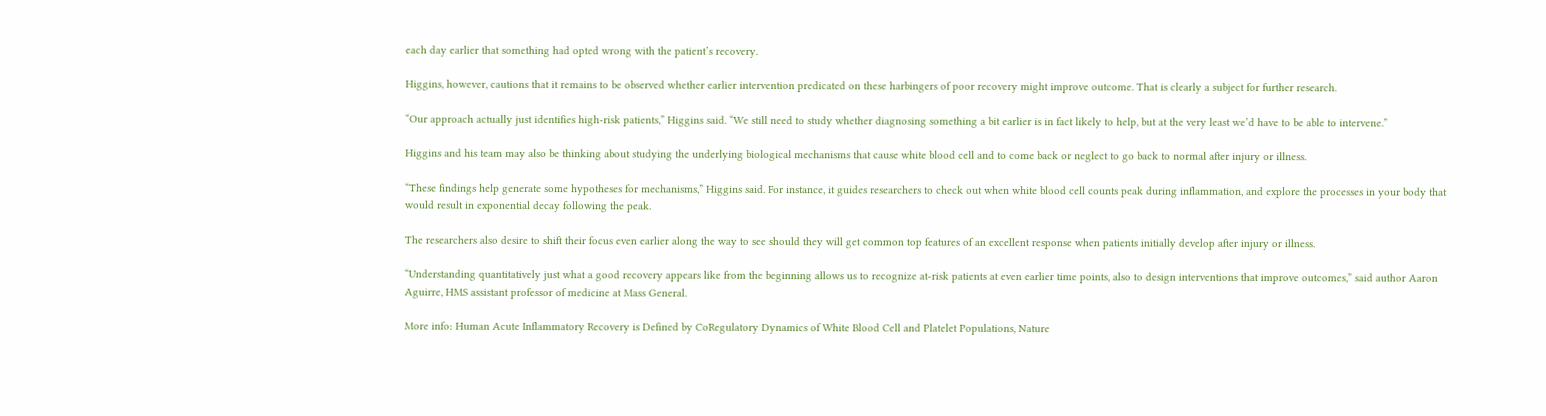each day earlier that something had opted wrong with the patient’s recovery.

Higgins, however, cautions that it remains to be observed whether earlier intervention predicated on these harbingers of poor recovery might improve outcome. That is clearly a subject for further research.

“Our approach actually just identifies high-risk patients,” Higgins said. “We still need to study whether diagnosing something a bit earlier is in fact likely to help, but at the very least we’d have to be able to intervene.”

Higgins and his team may also be thinking about studying the underlying biological mechanisms that cause white blood cell and to come back or neglect to go back to normal after injury or illness.

“These findings help generate some hypotheses for mechanisms,” Higgins said. For instance, it guides researchers to check out when white blood cell counts peak during inflammation, and explore the processes in your body that would result in exponential decay following the peak.

The researchers also desire to shift their focus even earlier along the way to see should they will get common top features of an excellent response when patients initially develop after injury or illness.

“Understanding quantitatively just what a good recovery appears like from the beginning allows us to recognize at-risk patients at even earlier time points, also to design interventions that improve outcomes,” said author Aaron Aguirre, HMS assistant professor of medicine at Mass General.

More info: Human Acute Inflammatory Recovery is Defined by CoRegulatory Dynamics of White Blood Cell and Platelet Populations, Nature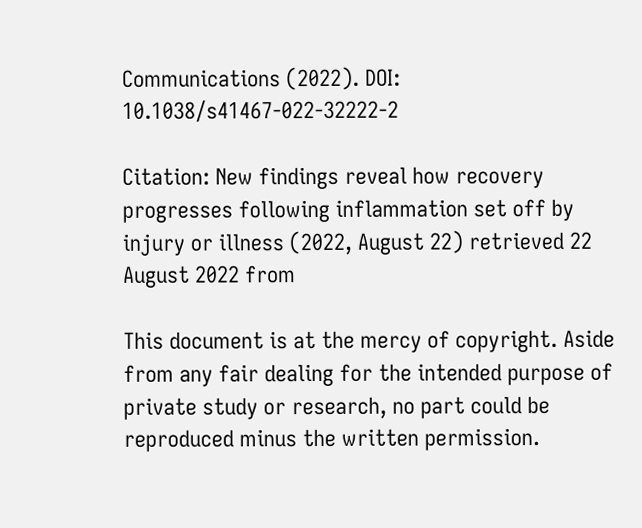Communications (2022). DOI: 10.1038/s41467-022-32222-2

Citation: New findings reveal how recovery progresses following inflammation set off by injury or illness (2022, August 22) retrieved 22 August 2022 from

This document is at the mercy of copyright. Aside from any fair dealing for the intended purpose of private study or research, no part could be reproduced minus the written permission.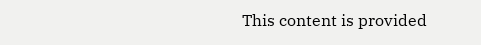This content is provided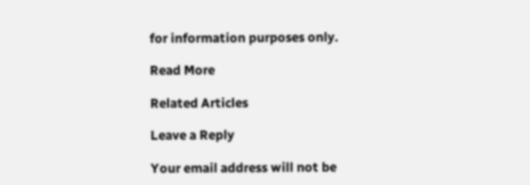for information purposes only.

Read More

Related Articles

Leave a Reply

Your email address will not be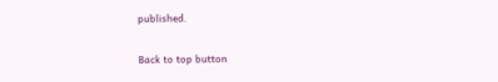published.

Back to top button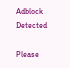Adblock Detected

Please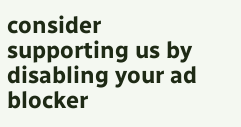consider supporting us by disabling your ad blocker